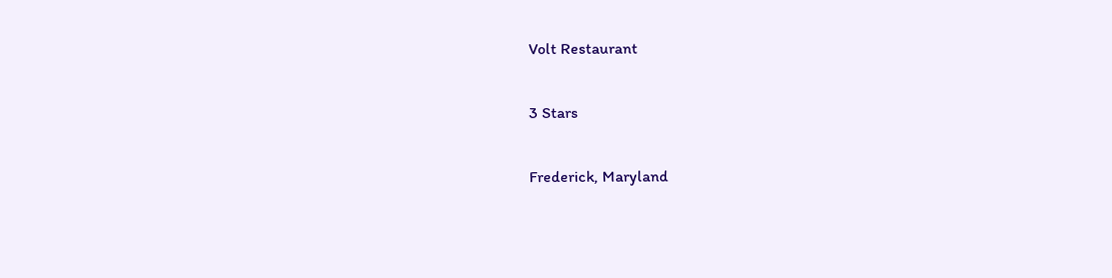Volt Restaurant

3 Stars

Frederick, Maryland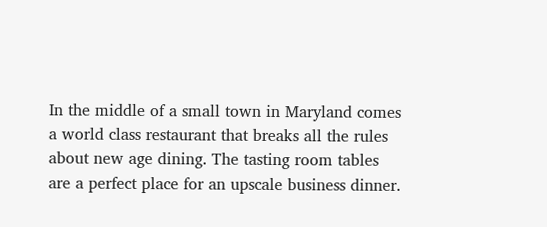In the middle of a small town in Maryland comes a world class restaurant that breaks all the rules about new age dining. The tasting room tables are a perfect place for an upscale business dinner.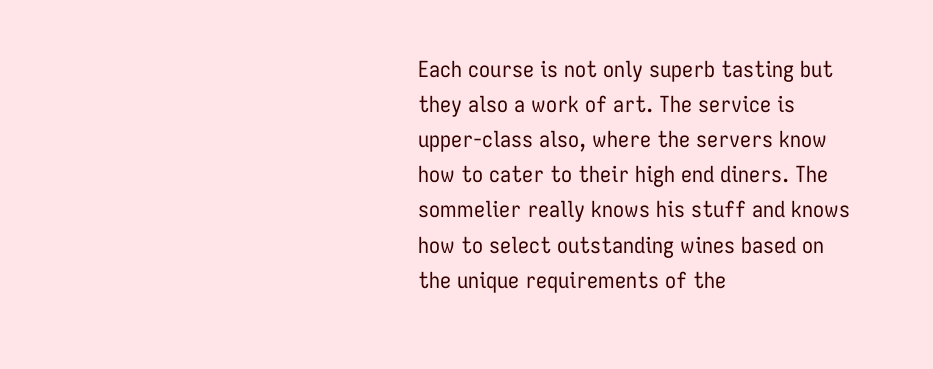Each course is not only superb tasting but they also a work of art. The service is upper-class also, where the servers know how to cater to their high end diners. The sommelier really knows his stuff and knows how to select outstanding wines based on the unique requirements of the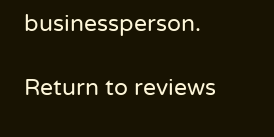businessperson.

Return to reviews